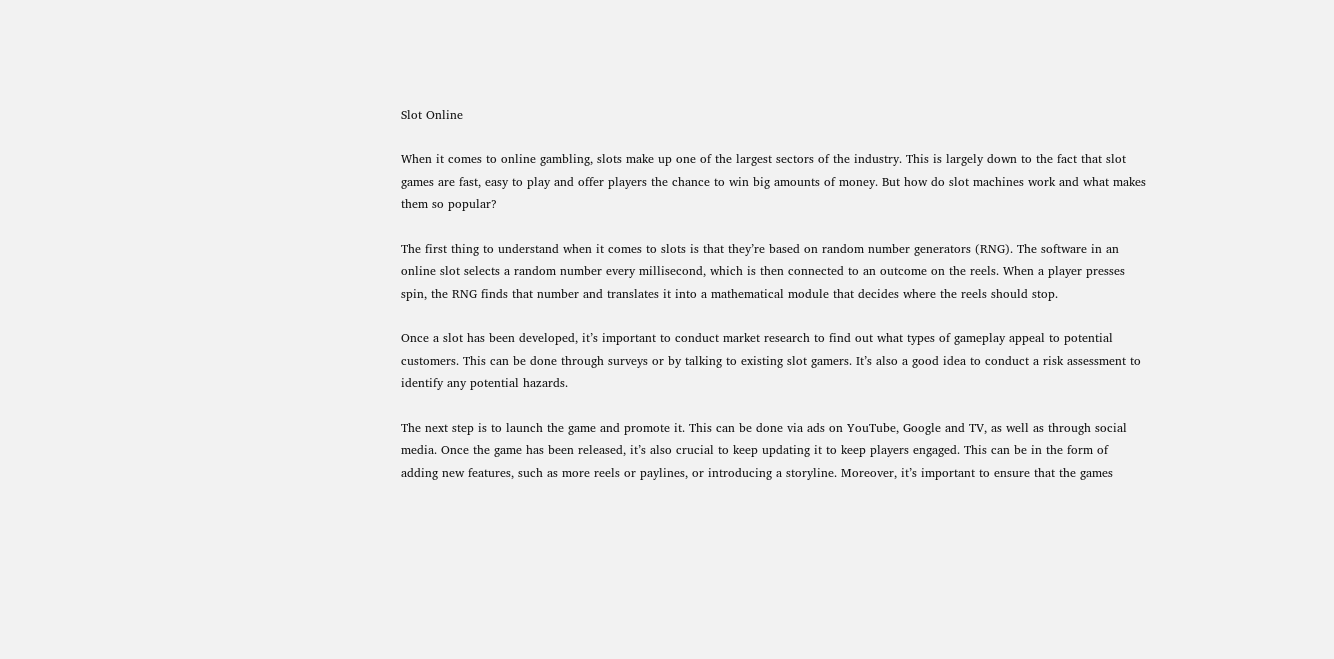Slot Online

When it comes to online gambling, slots make up one of the largest sectors of the industry. This is largely down to the fact that slot games are fast, easy to play and offer players the chance to win big amounts of money. But how do slot machines work and what makes them so popular?

The first thing to understand when it comes to slots is that they’re based on random number generators (RNG). The software in an online slot selects a random number every millisecond, which is then connected to an outcome on the reels. When a player presses spin, the RNG finds that number and translates it into a mathematical module that decides where the reels should stop.

Once a slot has been developed, it’s important to conduct market research to find out what types of gameplay appeal to potential customers. This can be done through surveys or by talking to existing slot gamers. It’s also a good idea to conduct a risk assessment to identify any potential hazards.

The next step is to launch the game and promote it. This can be done via ads on YouTube, Google and TV, as well as through social media. Once the game has been released, it’s also crucial to keep updating it to keep players engaged. This can be in the form of adding new features, such as more reels or paylines, or introducing a storyline. Moreover, it’s important to ensure that the games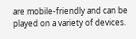are mobile-friendly and can be played on a variety of devices.